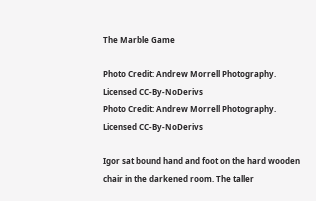The Marble Game

Photo Credit: Andrew Morrell Photography. Licensed CC-By-NoDerivs
Photo Credit: Andrew Morrell Photography. Licensed CC-By-NoDerivs

Igor sat bound hand and foot on the hard wooden chair in the darkened room. The taller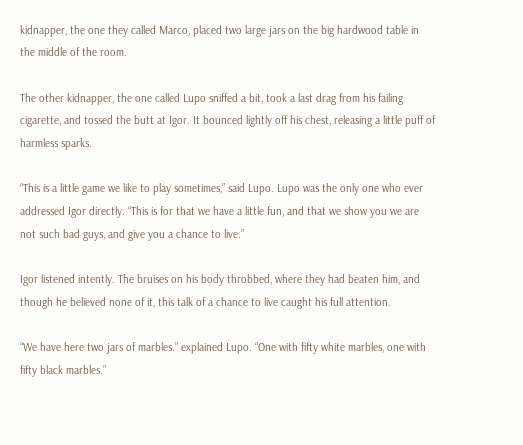kidnapper, the one they called Marco, placed two large jars on the big hardwood table in the middle of the room.

The other kidnapper, the one called Lupo sniffed a bit, took a last drag from his failing cigarette, and tossed the butt at Igor. It bounced lightly off his chest, releasing a little puff of harmless sparks.

“This is a little game we like to play sometimes,” said Lupo. Lupo was the only one who ever addressed Igor directly. “This is for that we have a little fun, and that we show you we are not such bad guys, and give you a chance to live.”

Igor listened intently. The bruises on his body throbbed, where they had beaten him, and though he believed none of it, this talk of a chance to live caught his full attention.

“We have here two jars of marbles.” explained Lupo. “One with fifty white marbles, one with fifty black marbles.”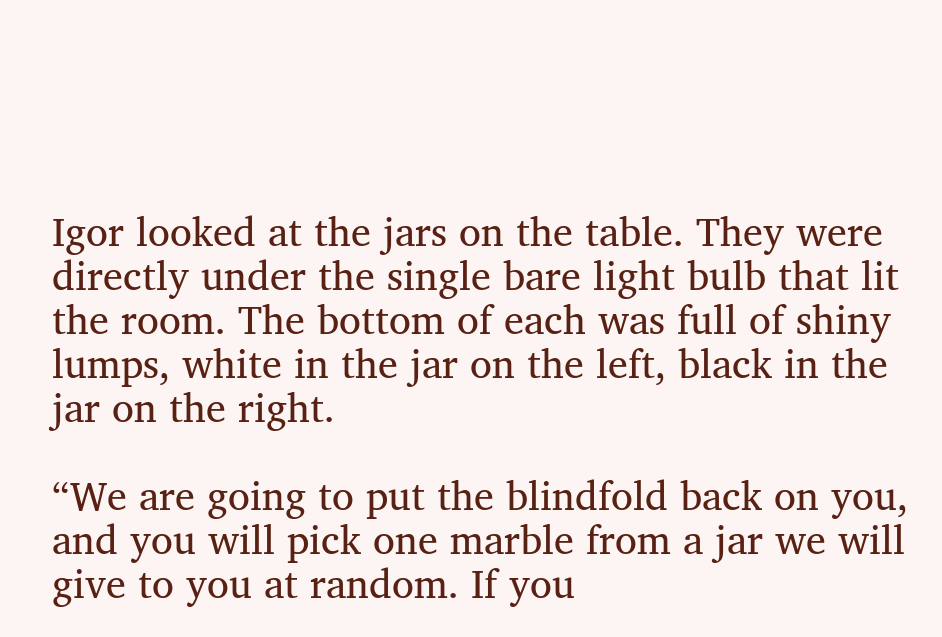Igor looked at the jars on the table. They were directly under the single bare light bulb that lit the room. The bottom of each was full of shiny lumps, white in the jar on the left, black in the jar on the right.

“We are going to put the blindfold back on you, and you will pick one marble from a jar we will give to you at random. If you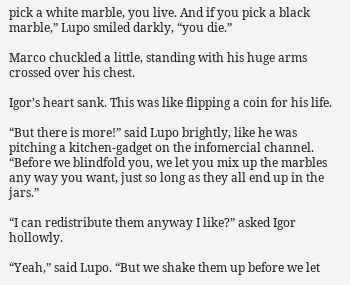pick a white marble, you live. And if you pick a black marble,” Lupo smiled darkly, “you die.”

Marco chuckled a little, standing with his huge arms crossed over his chest.

Igor’s heart sank. This was like flipping a coin for his life.

“But there is more!” said Lupo brightly, like he was pitching a kitchen-gadget on the infomercial channel. “Before we blindfold you, we let you mix up the marbles any way you want, just so long as they all end up in the jars.”

“I can redistribute them anyway I like?” asked Igor hollowly.

“Yeah,” said Lupo. “But we shake them up before we let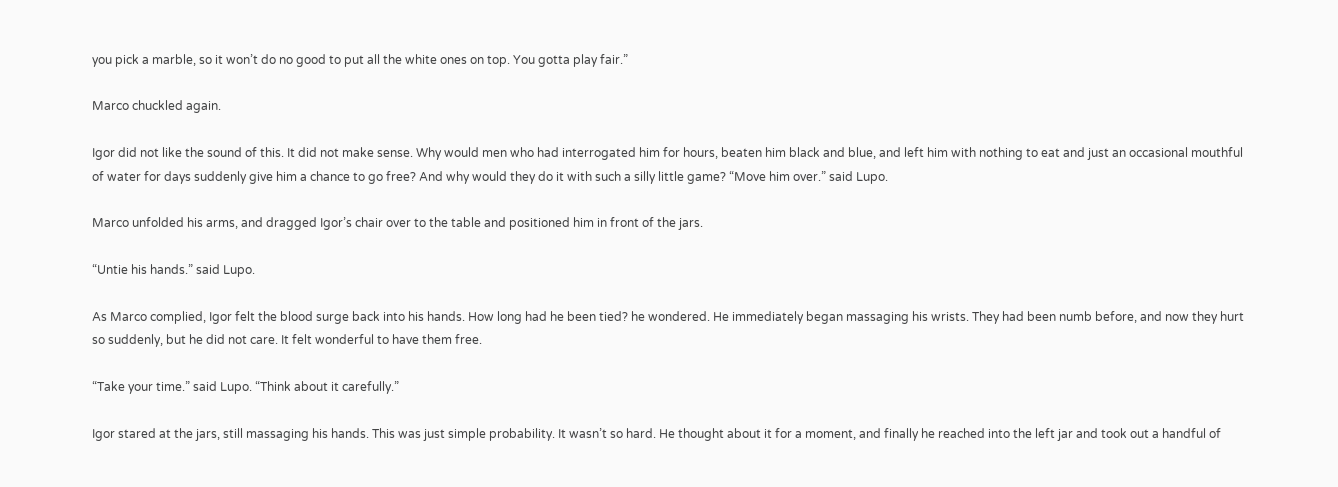you pick a marble, so it won’t do no good to put all the white ones on top. You gotta play fair.”

Marco chuckled again.

Igor did not like the sound of this. It did not make sense. Why would men who had interrogated him for hours, beaten him black and blue, and left him with nothing to eat and just an occasional mouthful of water for days suddenly give him a chance to go free? And why would they do it with such a silly little game? “Move him over.” said Lupo.

Marco unfolded his arms, and dragged Igor’s chair over to the table and positioned him in front of the jars.

“Untie his hands.” said Lupo.

As Marco complied, Igor felt the blood surge back into his hands. How long had he been tied? he wondered. He immediately began massaging his wrists. They had been numb before, and now they hurt so suddenly, but he did not care. It felt wonderful to have them free.

“Take your time.” said Lupo. “Think about it carefully.”

Igor stared at the jars, still massaging his hands. This was just simple probability. It wasn’t so hard. He thought about it for a moment, and finally he reached into the left jar and took out a handful of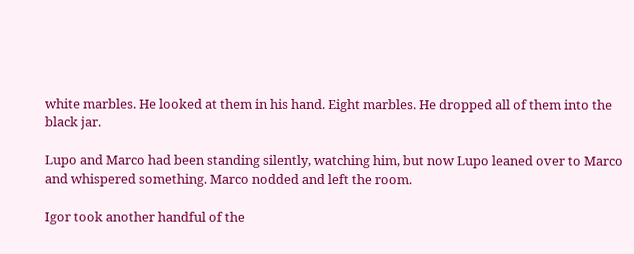white marbles. He looked at them in his hand. Eight marbles. He dropped all of them into the black jar.

Lupo and Marco had been standing silently, watching him, but now Lupo leaned over to Marco and whispered something. Marco nodded and left the room.

Igor took another handful of the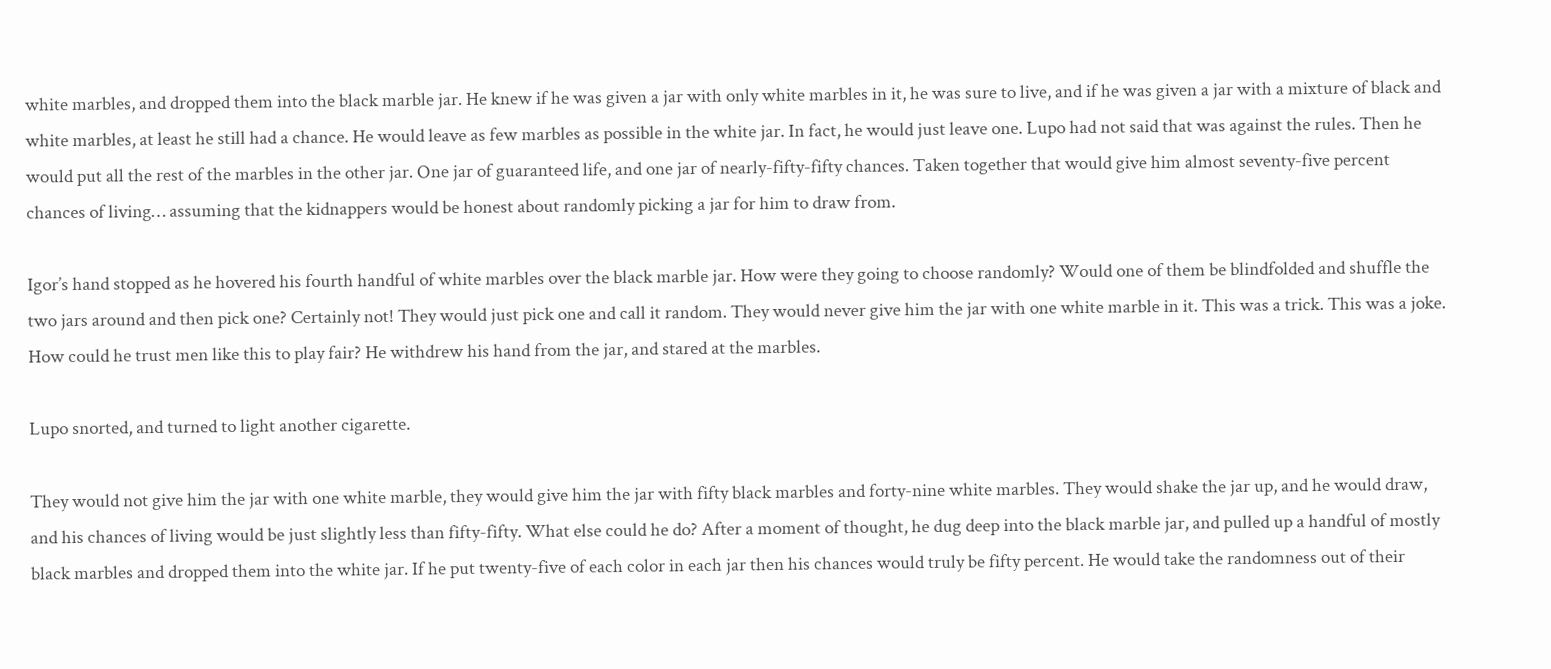white marbles, and dropped them into the black marble jar. He knew if he was given a jar with only white marbles in it, he was sure to live, and if he was given a jar with a mixture of black and white marbles, at least he still had a chance. He would leave as few marbles as possible in the white jar. In fact, he would just leave one. Lupo had not said that was against the rules. Then he would put all the rest of the marbles in the other jar. One jar of guaranteed life, and one jar of nearly-fifty-fifty chances. Taken together that would give him almost seventy-five percent chances of living… assuming that the kidnappers would be honest about randomly picking a jar for him to draw from.

Igor’s hand stopped as he hovered his fourth handful of white marbles over the black marble jar. How were they going to choose randomly? Would one of them be blindfolded and shuffle the two jars around and then pick one? Certainly not! They would just pick one and call it random. They would never give him the jar with one white marble in it. This was a trick. This was a joke. How could he trust men like this to play fair? He withdrew his hand from the jar, and stared at the marbles.

Lupo snorted, and turned to light another cigarette.

They would not give him the jar with one white marble, they would give him the jar with fifty black marbles and forty-nine white marbles. They would shake the jar up, and he would draw, and his chances of living would be just slightly less than fifty-fifty. What else could he do? After a moment of thought, he dug deep into the black marble jar, and pulled up a handful of mostly black marbles and dropped them into the white jar. If he put twenty-five of each color in each jar then his chances would truly be fifty percent. He would take the randomness out of their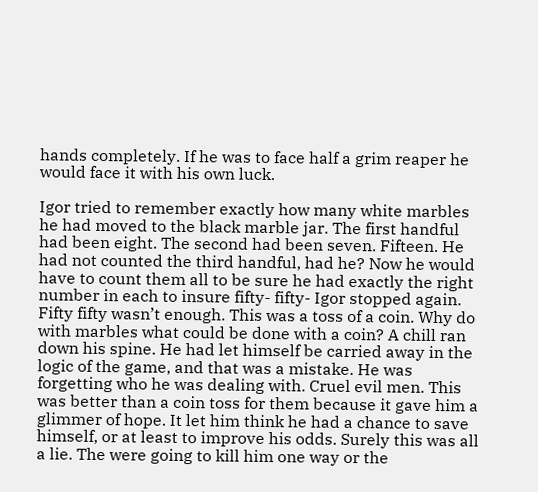hands completely. If he was to face half a grim reaper he would face it with his own luck.

Igor tried to remember exactly how many white marbles he had moved to the black marble jar. The first handful had been eight. The second had been seven. Fifteen. He had not counted the third handful, had he? Now he would have to count them all to be sure he had exactly the right number in each to insure fifty- fifty- Igor stopped again. Fifty fifty wasn’t enough. This was a toss of a coin. Why do with marbles what could be done with a coin? A chill ran down his spine. He had let himself be carried away in the logic of the game, and that was a mistake. He was forgetting who he was dealing with. Cruel evil men. This was better than a coin toss for them because it gave him a glimmer of hope. It let him think he had a chance to save himself, or at least to improve his odds. Surely this was all a lie. The were going to kill him one way or the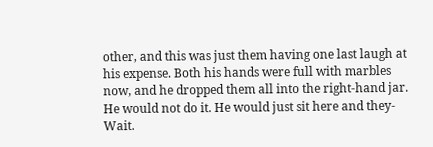other, and this was just them having one last laugh at his expense. Both his hands were full with marbles now, and he dropped them all into the right-hand jar. He would not do it. He would just sit here and they- Wait.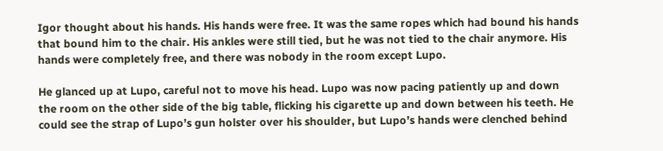Igor thought about his hands. His hands were free. It was the same ropes which had bound his hands that bound him to the chair. His ankles were still tied, but he was not tied to the chair anymore. His hands were completely free, and there was nobody in the room except Lupo.

He glanced up at Lupo, careful not to move his head. Lupo was now pacing patiently up and down the room on the other side of the big table, flicking his cigarette up and down between his teeth. He could see the strap of Lupo’s gun holster over his shoulder, but Lupo’s hands were clenched behind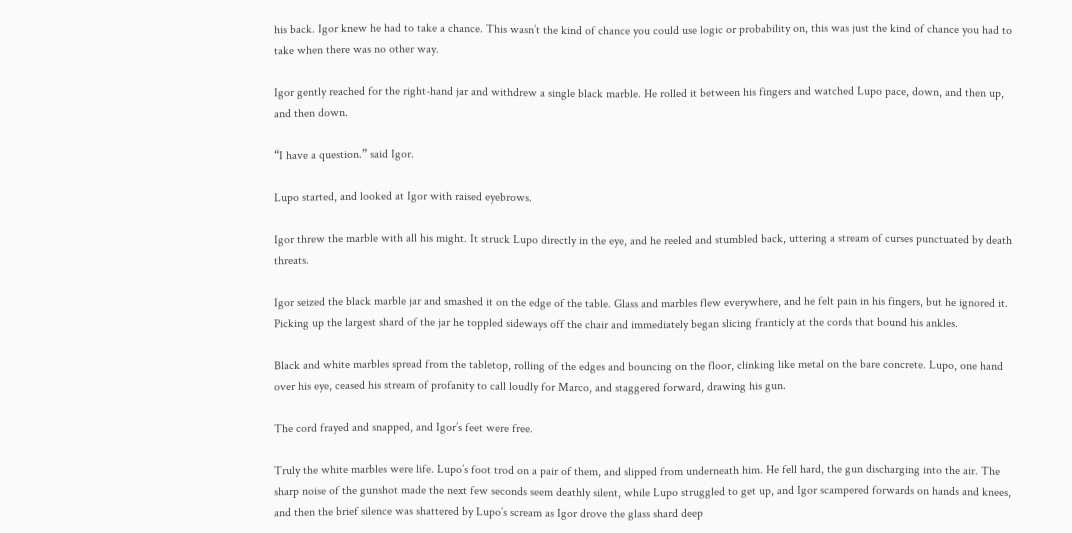his back. Igor knew he had to take a chance. This wasn’t the kind of chance you could use logic or probability on, this was just the kind of chance you had to take when there was no other way.

Igor gently reached for the right-hand jar and withdrew a single black marble. He rolled it between his fingers and watched Lupo pace, down, and then up, and then down.

“I have a question.” said Igor.

Lupo started, and looked at Igor with raised eyebrows.

Igor threw the marble with all his might. It struck Lupo directly in the eye, and he reeled and stumbled back, uttering a stream of curses punctuated by death threats.

Igor seized the black marble jar and smashed it on the edge of the table. Glass and marbles flew everywhere, and he felt pain in his fingers, but he ignored it. Picking up the largest shard of the jar he toppled sideways off the chair and immediately began slicing franticly at the cords that bound his ankles.

Black and white marbles spread from the tabletop, rolling of the edges and bouncing on the floor, clinking like metal on the bare concrete. Lupo, one hand over his eye, ceased his stream of profanity to call loudly for Marco, and staggered forward, drawing his gun.

The cord frayed and snapped, and Igor’s feet were free.

Truly the white marbles were life. Lupo’s foot trod on a pair of them, and slipped from underneath him. He fell hard, the gun discharging into the air. The sharp noise of the gunshot made the next few seconds seem deathly silent, while Lupo struggled to get up, and Igor scampered forwards on hands and knees, and then the brief silence was shattered by Lupo’s scream as Igor drove the glass shard deep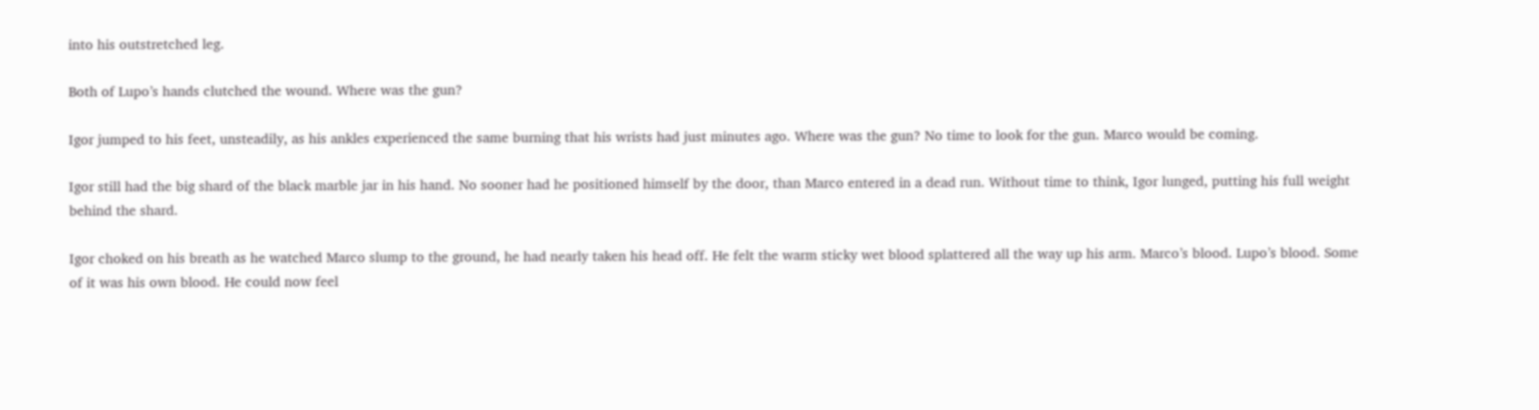into his outstretched leg.

Both of Lupo’s hands clutched the wound. Where was the gun?

Igor jumped to his feet, unsteadily, as his ankles experienced the same burning that his wrists had just minutes ago. Where was the gun? No time to look for the gun. Marco would be coming.

Igor still had the big shard of the black marble jar in his hand. No sooner had he positioned himself by the door, than Marco entered in a dead run. Without time to think, Igor lunged, putting his full weight behind the shard.

Igor choked on his breath as he watched Marco slump to the ground, he had nearly taken his head off. He felt the warm sticky wet blood splattered all the way up his arm. Marco’s blood. Lupo’s blood. Some of it was his own blood. He could now feel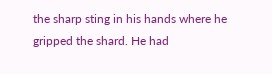the sharp sting in his hands where he gripped the shard. He had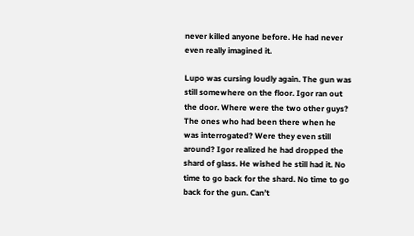never killed anyone before. He had never even really imagined it.

Lupo was cursing loudly again. The gun was still somewhere on the floor. Igor ran out the door. Where were the two other guys? The ones who had been there when he was interrogated? Were they even still around? Igor realized he had dropped the shard of glass. He wished he still had it. No time to go back for the shard. No time to go back for the gun. Can’t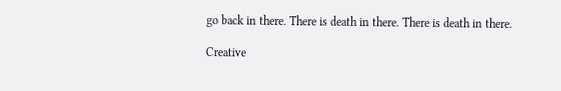go back in there. There is death in there. There is death in there.

Creative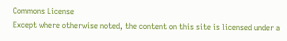Commons License
Except where otherwise noted, the content on this site is licensed under a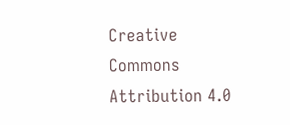Creative Commons Attribution 4.0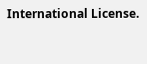International License.